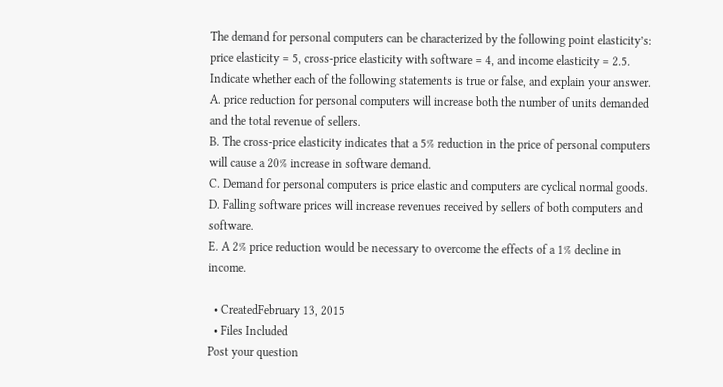The demand for personal computers can be characterized by the following point elasticity’s: price elasticity = 5, cross-price elasticity with software = 4, and income elasticity = 2.5. Indicate whether each of the following statements is true or false, and explain your answer.
A. price reduction for personal computers will increase both the number of units demanded and the total revenue of sellers.
B. The cross-price elasticity indicates that a 5% reduction in the price of personal computers will cause a 20% increase in software demand.
C. Demand for personal computers is price elastic and computers are cyclical normal goods.
D. Falling software prices will increase revenues received by sellers of both computers and software.
E. A 2% price reduction would be necessary to overcome the effects of a 1% decline in income.

  • CreatedFebruary 13, 2015
  • Files Included
Post your question